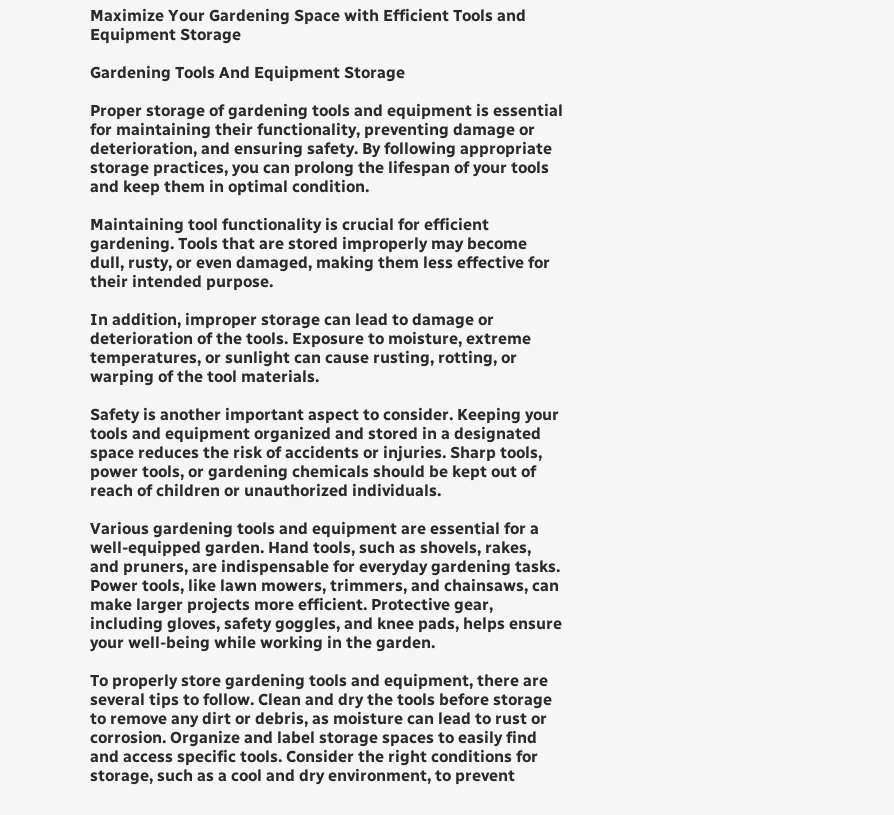Maximize Your Gardening Space with Efficient Tools and Equipment Storage

Gardening Tools And Equipment Storage

Proper storage of gardening tools and equipment is essential for maintaining their functionality, preventing damage or deterioration, and ensuring safety. By following appropriate storage practices, you can prolong the lifespan of your tools and keep them in optimal condition.

Maintaining tool functionality is crucial for efficient gardening. Tools that are stored improperly may become dull, rusty, or even damaged, making them less effective for their intended purpose.

In addition, improper storage can lead to damage or deterioration of the tools. Exposure to moisture, extreme temperatures, or sunlight can cause rusting, rotting, or warping of the tool materials.

Safety is another important aspect to consider. Keeping your tools and equipment organized and stored in a designated space reduces the risk of accidents or injuries. Sharp tools, power tools, or gardening chemicals should be kept out of reach of children or unauthorized individuals.

Various gardening tools and equipment are essential for a well-equipped garden. Hand tools, such as shovels, rakes, and pruners, are indispensable for everyday gardening tasks. Power tools, like lawn mowers, trimmers, and chainsaws, can make larger projects more efficient. Protective gear, including gloves, safety goggles, and knee pads, helps ensure your well-being while working in the garden.

To properly store gardening tools and equipment, there are several tips to follow. Clean and dry the tools before storage to remove any dirt or debris, as moisture can lead to rust or corrosion. Organize and label storage spaces to easily find and access specific tools. Consider the right conditions for storage, such as a cool and dry environment, to prevent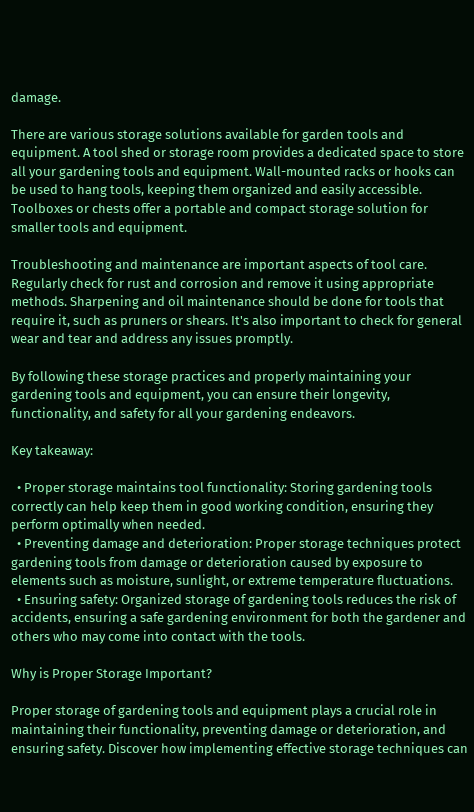damage.

There are various storage solutions available for garden tools and equipment. A tool shed or storage room provides a dedicated space to store all your gardening tools and equipment. Wall-mounted racks or hooks can be used to hang tools, keeping them organized and easily accessible. Toolboxes or chests offer a portable and compact storage solution for smaller tools and equipment.

Troubleshooting and maintenance are important aspects of tool care. Regularly check for rust and corrosion and remove it using appropriate methods. Sharpening and oil maintenance should be done for tools that require it, such as pruners or shears. It's also important to check for general wear and tear and address any issues promptly.

By following these storage practices and properly maintaining your gardening tools and equipment, you can ensure their longevity, functionality, and safety for all your gardening endeavors.

Key takeaway:

  • Proper storage maintains tool functionality: Storing gardening tools correctly can help keep them in good working condition, ensuring they perform optimally when needed.
  • Preventing damage and deterioration: Proper storage techniques protect gardening tools from damage or deterioration caused by exposure to elements such as moisture, sunlight, or extreme temperature fluctuations.
  • Ensuring safety: Organized storage of gardening tools reduces the risk of accidents, ensuring a safe gardening environment for both the gardener and others who may come into contact with the tools.

Why is Proper Storage Important?

Proper storage of gardening tools and equipment plays a crucial role in maintaining their functionality, preventing damage or deterioration, and ensuring safety. Discover how implementing effective storage techniques can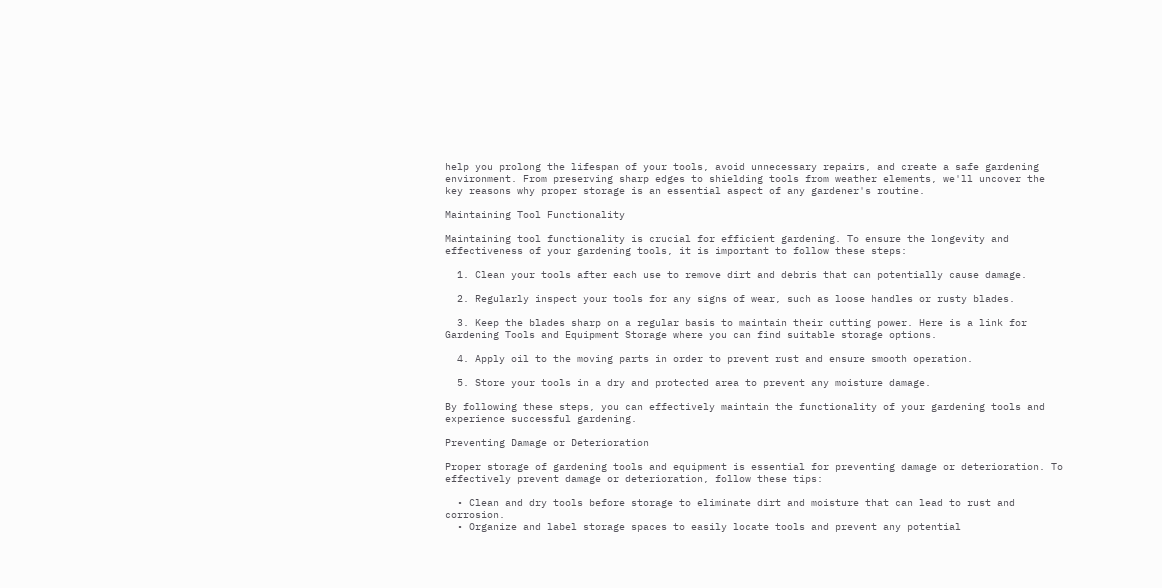help you prolong the lifespan of your tools, avoid unnecessary repairs, and create a safe gardening environment. From preserving sharp edges to shielding tools from weather elements, we'll uncover the key reasons why proper storage is an essential aspect of any gardener's routine.

Maintaining Tool Functionality

Maintaining tool functionality is crucial for efficient gardening. To ensure the longevity and effectiveness of your gardening tools, it is important to follow these steps:

  1. Clean your tools after each use to remove dirt and debris that can potentially cause damage.

  2. Regularly inspect your tools for any signs of wear, such as loose handles or rusty blades.

  3. Keep the blades sharp on a regular basis to maintain their cutting power. Here is a link for Gardening Tools and Equipment Storage where you can find suitable storage options.

  4. Apply oil to the moving parts in order to prevent rust and ensure smooth operation.

  5. Store your tools in a dry and protected area to prevent any moisture damage.

By following these steps, you can effectively maintain the functionality of your gardening tools and experience successful gardening.

Preventing Damage or Deterioration

Proper storage of gardening tools and equipment is essential for preventing damage or deterioration. To effectively prevent damage or deterioration, follow these tips:

  • Clean and dry tools before storage to eliminate dirt and moisture that can lead to rust and corrosion.
  • Organize and label storage spaces to easily locate tools and prevent any potential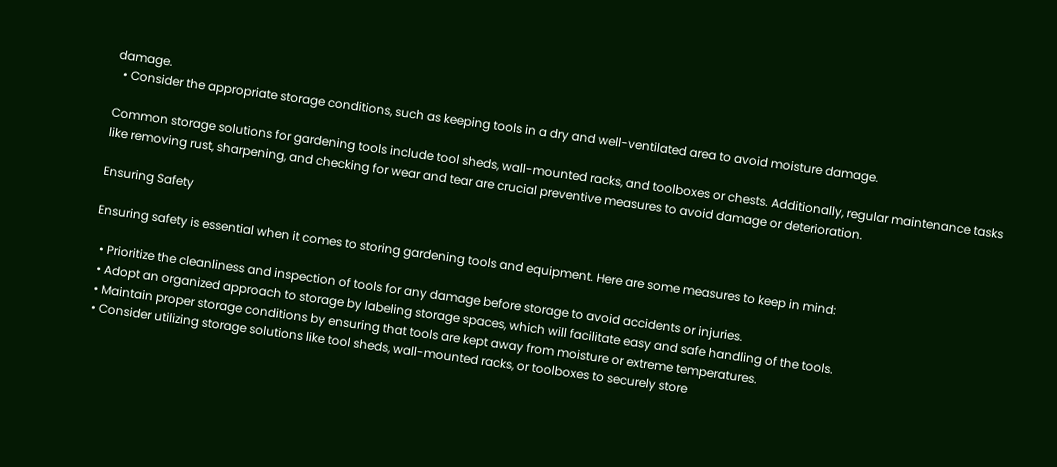damage.
  • Consider the appropriate storage conditions, such as keeping tools in a dry and well-ventilated area to avoid moisture damage.

Common storage solutions for gardening tools include tool sheds, wall-mounted racks, and toolboxes or chests. Additionally, regular maintenance tasks like removing rust, sharpening, and checking for wear and tear are crucial preventive measures to avoid damage or deterioration.

Ensuring Safety

Ensuring safety is essential when it comes to storing gardening tools and equipment. Here are some measures to keep in mind:

  • Prioritize the cleanliness and inspection of tools for any damage before storage to avoid accidents or injuries.
  • Adopt an organized approach to storage by labeling storage spaces, which will facilitate easy and safe handling of the tools.
  • Maintain proper storage conditions by ensuring that tools are kept away from moisture or extreme temperatures.
  • Consider utilizing storage solutions like tool sheds, wall-mounted racks, or toolboxes to securely store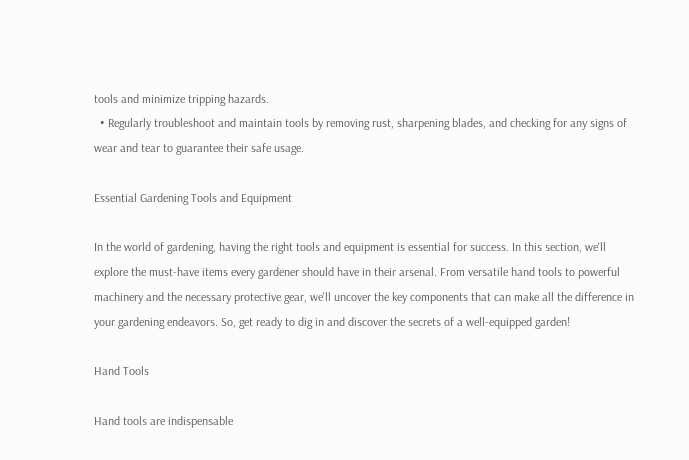tools and minimize tripping hazards.
  • Regularly troubleshoot and maintain tools by removing rust, sharpening blades, and checking for any signs of wear and tear to guarantee their safe usage.

Essential Gardening Tools and Equipment

In the world of gardening, having the right tools and equipment is essential for success. In this section, we'll explore the must-have items every gardener should have in their arsenal. From versatile hand tools to powerful machinery and the necessary protective gear, we'll uncover the key components that can make all the difference in your gardening endeavors. So, get ready to dig in and discover the secrets of a well-equipped garden!

Hand Tools

Hand tools are indispensable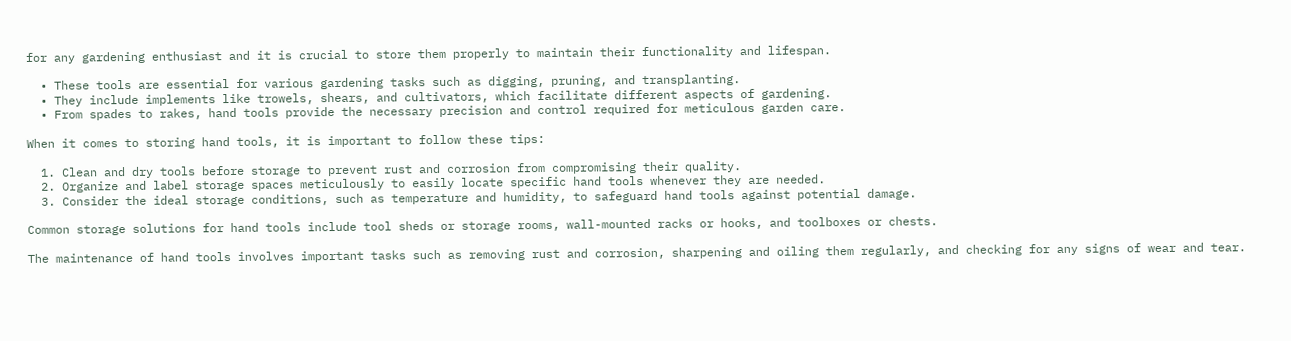for any gardening enthusiast and it is crucial to store them properly to maintain their functionality and lifespan.

  • These tools are essential for various gardening tasks such as digging, pruning, and transplanting.
  • They include implements like trowels, shears, and cultivators, which facilitate different aspects of gardening.
  • From spades to rakes, hand tools provide the necessary precision and control required for meticulous garden care.

When it comes to storing hand tools, it is important to follow these tips:

  1. Clean and dry tools before storage to prevent rust and corrosion from compromising their quality.
  2. Organize and label storage spaces meticulously to easily locate specific hand tools whenever they are needed.
  3. Consider the ideal storage conditions, such as temperature and humidity, to safeguard hand tools against potential damage.

Common storage solutions for hand tools include tool sheds or storage rooms, wall-mounted racks or hooks, and toolboxes or chests.

The maintenance of hand tools involves important tasks such as removing rust and corrosion, sharpening and oiling them regularly, and checking for any signs of wear and tear.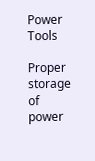Power Tools

Proper storage of power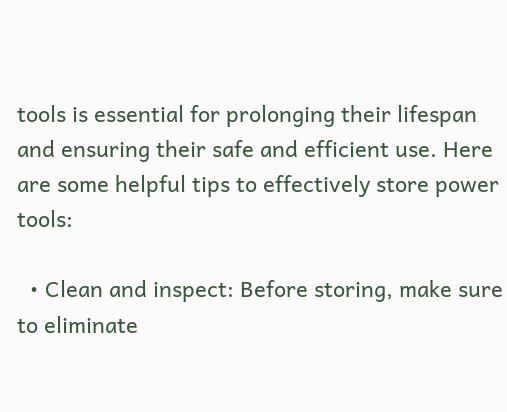tools is essential for prolonging their lifespan and ensuring their safe and efficient use. Here are some helpful tips to effectively store power tools:

  • Clean and inspect: Before storing, make sure to eliminate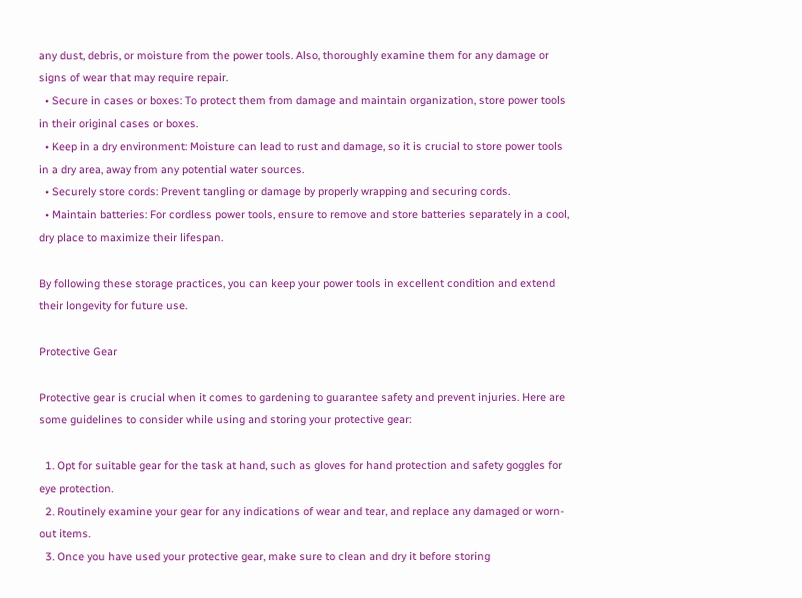any dust, debris, or moisture from the power tools. Also, thoroughly examine them for any damage or signs of wear that may require repair.
  • Secure in cases or boxes: To protect them from damage and maintain organization, store power tools in their original cases or boxes.
  • Keep in a dry environment: Moisture can lead to rust and damage, so it is crucial to store power tools in a dry area, away from any potential water sources.
  • Securely store cords: Prevent tangling or damage by properly wrapping and securing cords.
  • Maintain batteries: For cordless power tools, ensure to remove and store batteries separately in a cool, dry place to maximize their lifespan.

By following these storage practices, you can keep your power tools in excellent condition and extend their longevity for future use.

Protective Gear

Protective gear is crucial when it comes to gardening to guarantee safety and prevent injuries. Here are some guidelines to consider while using and storing your protective gear:

  1. Opt for suitable gear for the task at hand, such as gloves for hand protection and safety goggles for eye protection.
  2. Routinely examine your gear for any indications of wear and tear, and replace any damaged or worn-out items.
  3. Once you have used your protective gear, make sure to clean and dry it before storing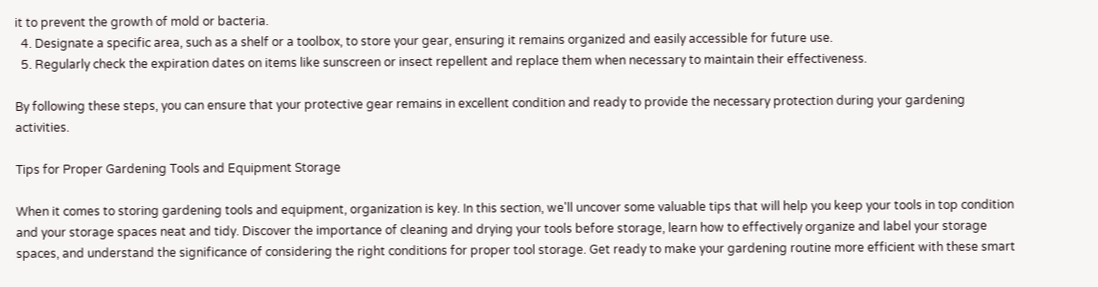it to prevent the growth of mold or bacteria.
  4. Designate a specific area, such as a shelf or a toolbox, to store your gear, ensuring it remains organized and easily accessible for future use.
  5. Regularly check the expiration dates on items like sunscreen or insect repellent and replace them when necessary to maintain their effectiveness.

By following these steps, you can ensure that your protective gear remains in excellent condition and ready to provide the necessary protection during your gardening activities.

Tips for Proper Gardening Tools and Equipment Storage

When it comes to storing gardening tools and equipment, organization is key. In this section, we'll uncover some valuable tips that will help you keep your tools in top condition and your storage spaces neat and tidy. Discover the importance of cleaning and drying your tools before storage, learn how to effectively organize and label your storage spaces, and understand the significance of considering the right conditions for proper tool storage. Get ready to make your gardening routine more efficient with these smart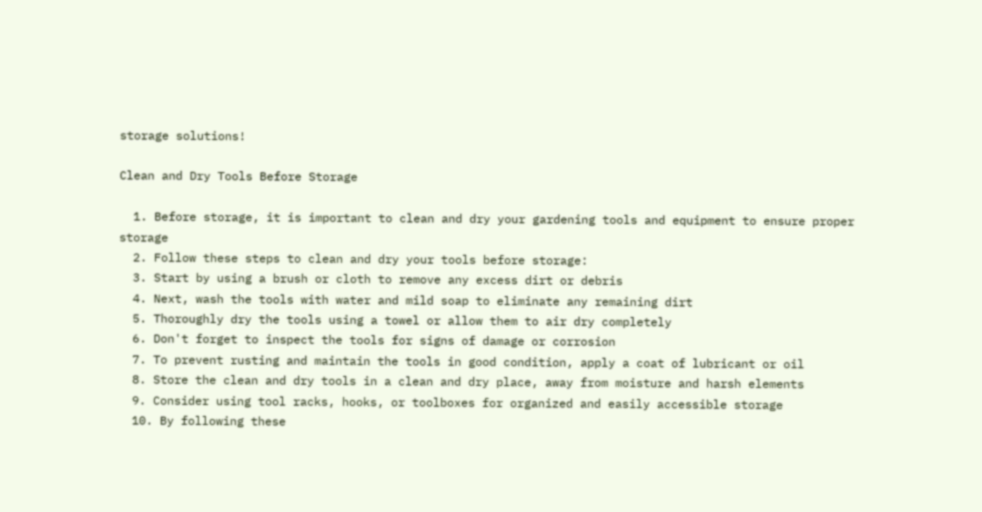storage solutions!

Clean and Dry Tools Before Storage

  1. Before storage, it is important to clean and dry your gardening tools and equipment to ensure proper storage
  2. Follow these steps to clean and dry your tools before storage:
  3. Start by using a brush or cloth to remove any excess dirt or debris
  4. Next, wash the tools with water and mild soap to eliminate any remaining dirt
  5. Thoroughly dry the tools using a towel or allow them to air dry completely
  6. Don't forget to inspect the tools for signs of damage or corrosion
  7. To prevent rusting and maintain the tools in good condition, apply a coat of lubricant or oil
  8. Store the clean and dry tools in a clean and dry place, away from moisture and harsh elements
  9. Consider using tool racks, hooks, or toolboxes for organized and easily accessible storage
  10. By following these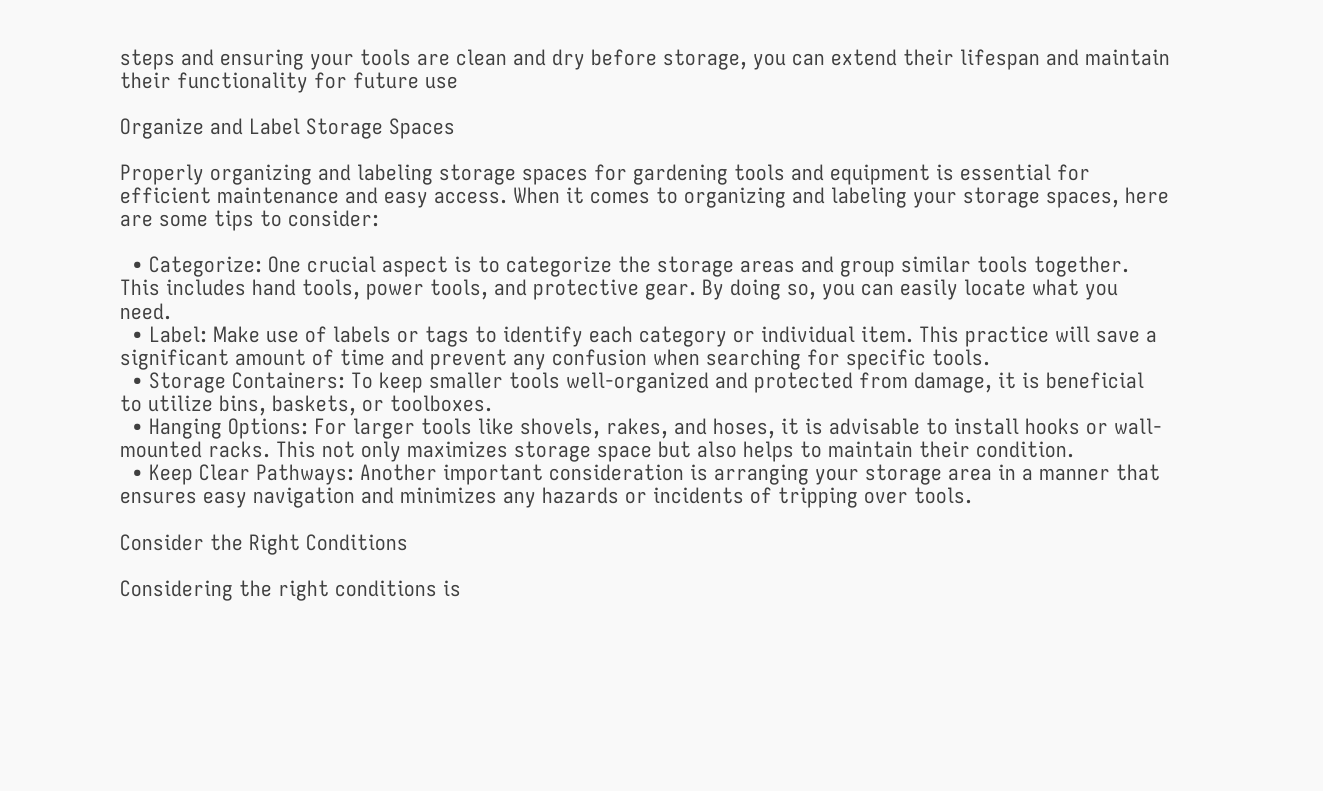steps and ensuring your tools are clean and dry before storage, you can extend their lifespan and maintain their functionality for future use

Organize and Label Storage Spaces

Properly organizing and labeling storage spaces for gardening tools and equipment is essential for efficient maintenance and easy access. When it comes to organizing and labeling your storage spaces, here are some tips to consider:

  • Categorize: One crucial aspect is to categorize the storage areas and group similar tools together. This includes hand tools, power tools, and protective gear. By doing so, you can easily locate what you need.
  • Label: Make use of labels or tags to identify each category or individual item. This practice will save a significant amount of time and prevent any confusion when searching for specific tools.
  • Storage Containers: To keep smaller tools well-organized and protected from damage, it is beneficial to utilize bins, baskets, or toolboxes.
  • Hanging Options: For larger tools like shovels, rakes, and hoses, it is advisable to install hooks or wall-mounted racks. This not only maximizes storage space but also helps to maintain their condition.
  • Keep Clear Pathways: Another important consideration is arranging your storage area in a manner that ensures easy navigation and minimizes any hazards or incidents of tripping over tools.

Consider the Right Conditions

Considering the right conditions is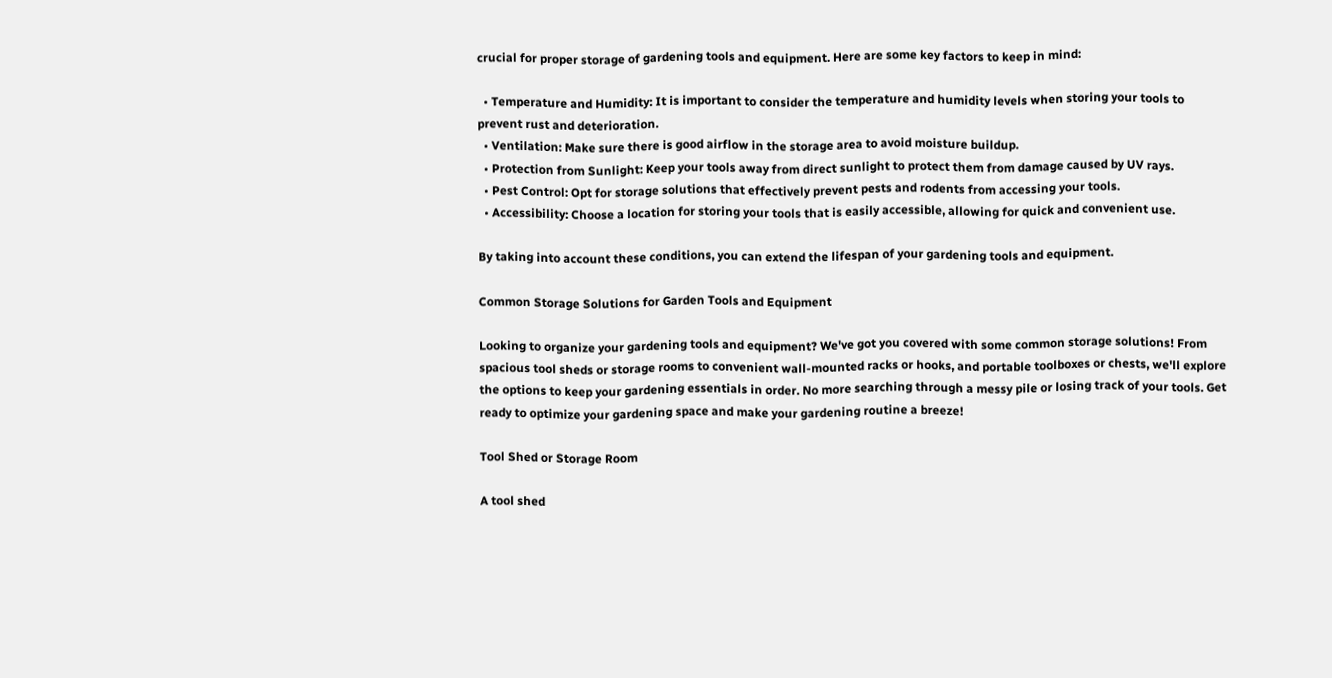crucial for proper storage of gardening tools and equipment. Here are some key factors to keep in mind:

  • Temperature and Humidity: It is important to consider the temperature and humidity levels when storing your tools to prevent rust and deterioration.
  • Ventilation: Make sure there is good airflow in the storage area to avoid moisture buildup.
  • Protection from Sunlight: Keep your tools away from direct sunlight to protect them from damage caused by UV rays.
  • Pest Control: Opt for storage solutions that effectively prevent pests and rodents from accessing your tools.
  • Accessibility: Choose a location for storing your tools that is easily accessible, allowing for quick and convenient use.

By taking into account these conditions, you can extend the lifespan of your gardening tools and equipment.

Common Storage Solutions for Garden Tools and Equipment

Looking to organize your gardening tools and equipment? We've got you covered with some common storage solutions! From spacious tool sheds or storage rooms to convenient wall-mounted racks or hooks, and portable toolboxes or chests, we'll explore the options to keep your gardening essentials in order. No more searching through a messy pile or losing track of your tools. Get ready to optimize your gardening space and make your gardening routine a breeze!

Tool Shed or Storage Room

A tool shed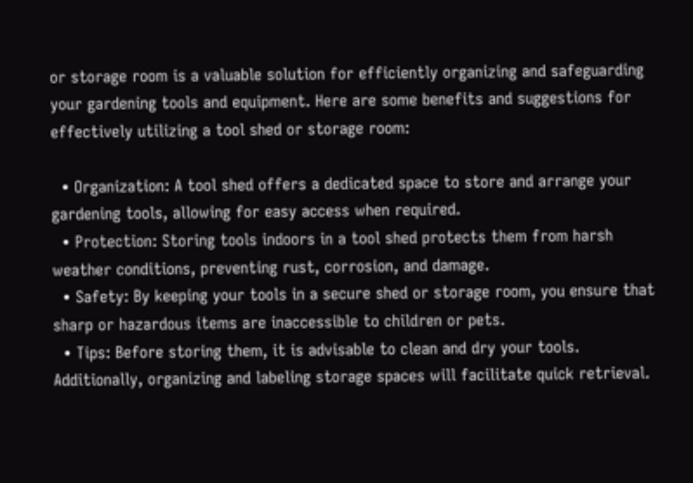or storage room is a valuable solution for efficiently organizing and safeguarding your gardening tools and equipment. Here are some benefits and suggestions for effectively utilizing a tool shed or storage room:

  • Organization: A tool shed offers a dedicated space to store and arrange your gardening tools, allowing for easy access when required.
  • Protection: Storing tools indoors in a tool shed protects them from harsh weather conditions, preventing rust, corrosion, and damage.
  • Safety: By keeping your tools in a secure shed or storage room, you ensure that sharp or hazardous items are inaccessible to children or pets.
  • Tips: Before storing them, it is advisable to clean and dry your tools. Additionally, organizing and labeling storage spaces will facilitate quick retrieval.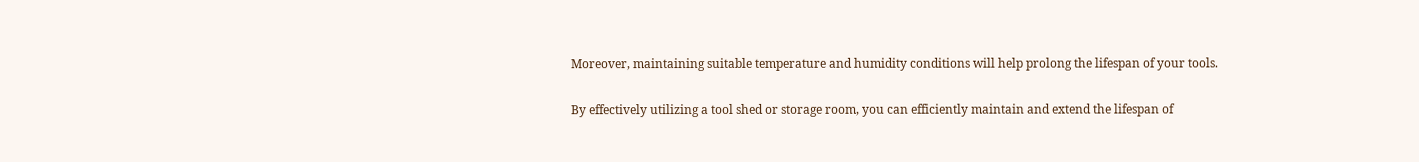Moreover, maintaining suitable temperature and humidity conditions will help prolong the lifespan of your tools.

By effectively utilizing a tool shed or storage room, you can efficiently maintain and extend the lifespan of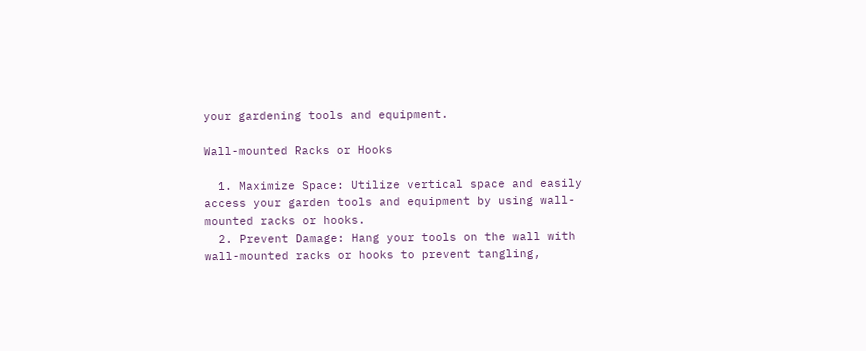your gardening tools and equipment.

Wall-mounted Racks or Hooks

  1. Maximize Space: Utilize vertical space and easily access your garden tools and equipment by using wall-mounted racks or hooks.
  2. Prevent Damage: Hang your tools on the wall with wall-mounted racks or hooks to prevent tangling,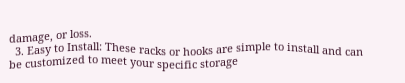damage, or loss.
  3. Easy to Install: These racks or hooks are simple to install and can be customized to meet your specific storage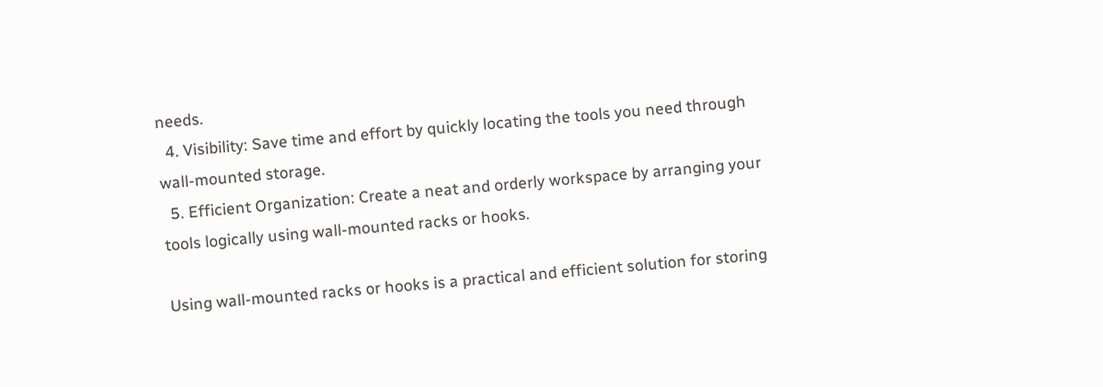needs.
  4. Visibility: Save time and effort by quickly locating the tools you need through wall-mounted storage.
  5. Efficient Organization: Create a neat and orderly workspace by arranging your tools logically using wall-mounted racks or hooks.

Using wall-mounted racks or hooks is a practical and efficient solution for storing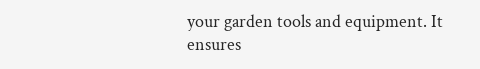your garden tools and equipment. It ensures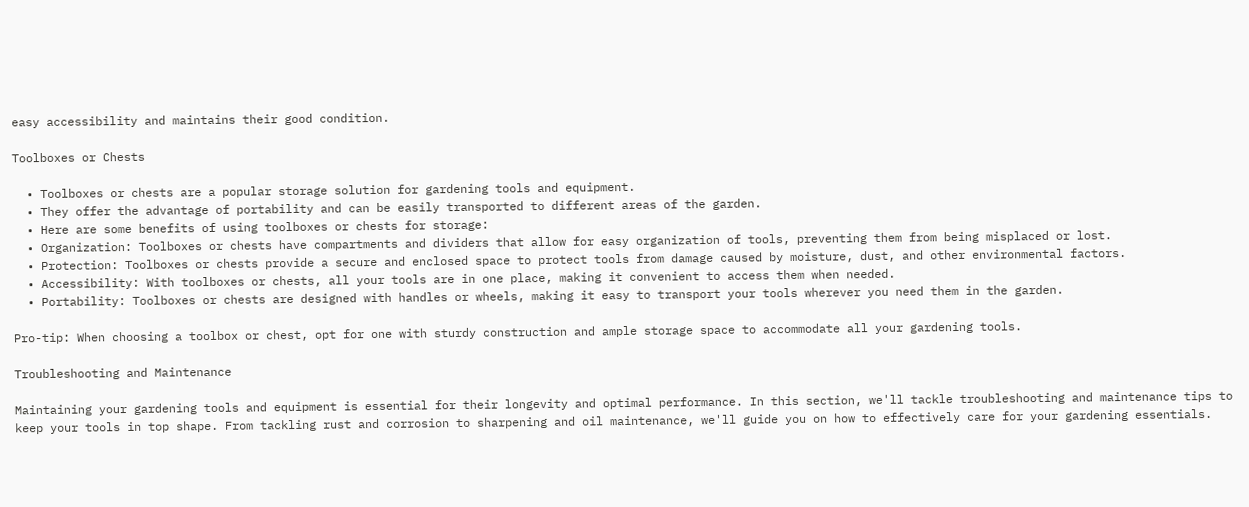easy accessibility and maintains their good condition.

Toolboxes or Chests

  • Toolboxes or chests are a popular storage solution for gardening tools and equipment.
  • They offer the advantage of portability and can be easily transported to different areas of the garden.
  • Here are some benefits of using toolboxes or chests for storage:
  • Organization: Toolboxes or chests have compartments and dividers that allow for easy organization of tools, preventing them from being misplaced or lost.
  • Protection: Toolboxes or chests provide a secure and enclosed space to protect tools from damage caused by moisture, dust, and other environmental factors.
  • Accessibility: With toolboxes or chests, all your tools are in one place, making it convenient to access them when needed.
  • Portability: Toolboxes or chests are designed with handles or wheels, making it easy to transport your tools wherever you need them in the garden.

Pro-tip: When choosing a toolbox or chest, opt for one with sturdy construction and ample storage space to accommodate all your gardening tools.

Troubleshooting and Maintenance

Maintaining your gardening tools and equipment is essential for their longevity and optimal performance. In this section, we'll tackle troubleshooting and maintenance tips to keep your tools in top shape. From tackling rust and corrosion to sharpening and oil maintenance, we'll guide you on how to effectively care for your gardening essentials.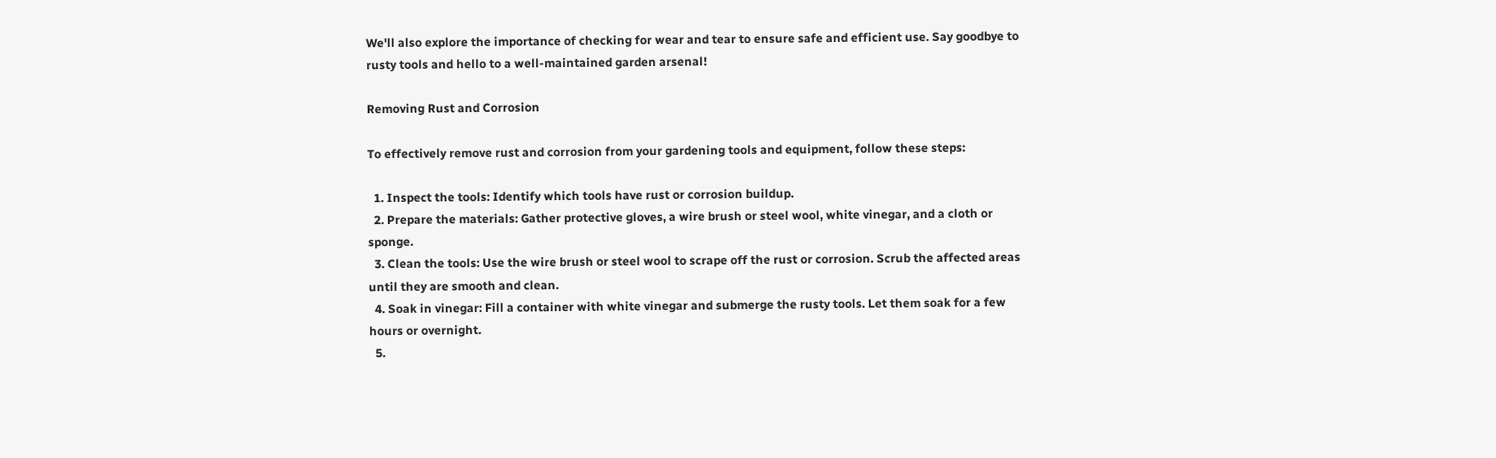We'll also explore the importance of checking for wear and tear to ensure safe and efficient use. Say goodbye to rusty tools and hello to a well-maintained garden arsenal!

Removing Rust and Corrosion

To effectively remove rust and corrosion from your gardening tools and equipment, follow these steps:

  1. Inspect the tools: Identify which tools have rust or corrosion buildup.
  2. Prepare the materials: Gather protective gloves, a wire brush or steel wool, white vinegar, and a cloth or sponge.
  3. Clean the tools: Use the wire brush or steel wool to scrape off the rust or corrosion. Scrub the affected areas until they are smooth and clean.
  4. Soak in vinegar: Fill a container with white vinegar and submerge the rusty tools. Let them soak for a few hours or overnight.
  5.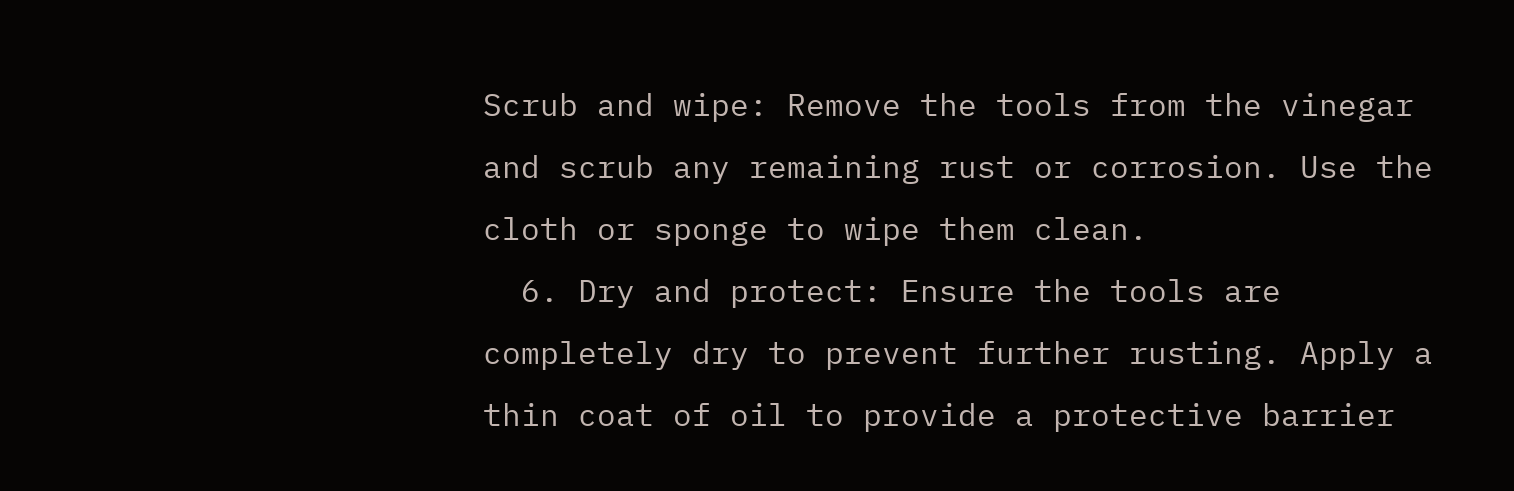Scrub and wipe: Remove the tools from the vinegar and scrub any remaining rust or corrosion. Use the cloth or sponge to wipe them clean.
  6. Dry and protect: Ensure the tools are completely dry to prevent further rusting. Apply a thin coat of oil to provide a protective barrier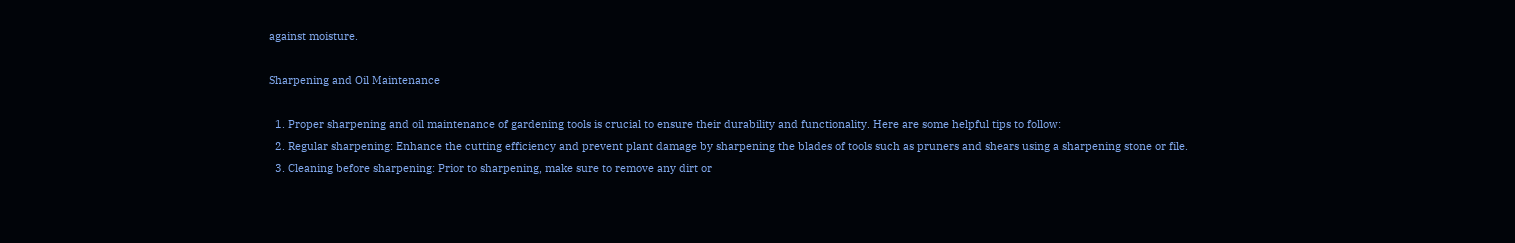against moisture.

Sharpening and Oil Maintenance

  1. Proper sharpening and oil maintenance of gardening tools is crucial to ensure their durability and functionality. Here are some helpful tips to follow:
  2. Regular sharpening: Enhance the cutting efficiency and prevent plant damage by sharpening the blades of tools such as pruners and shears using a sharpening stone or file.
  3. Cleaning before sharpening: Prior to sharpening, make sure to remove any dirt or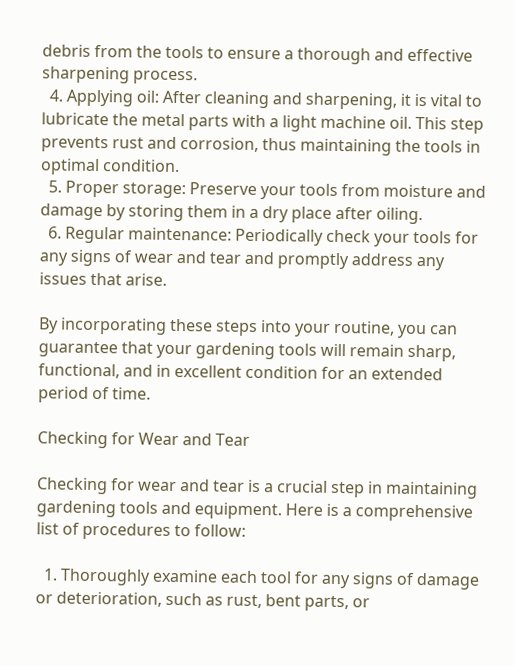debris from the tools to ensure a thorough and effective sharpening process.
  4. Applying oil: After cleaning and sharpening, it is vital to lubricate the metal parts with a light machine oil. This step prevents rust and corrosion, thus maintaining the tools in optimal condition.
  5. Proper storage: Preserve your tools from moisture and damage by storing them in a dry place after oiling.
  6. Regular maintenance: Periodically check your tools for any signs of wear and tear and promptly address any issues that arise.

By incorporating these steps into your routine, you can guarantee that your gardening tools will remain sharp, functional, and in excellent condition for an extended period of time.

Checking for Wear and Tear

Checking for wear and tear is a crucial step in maintaining gardening tools and equipment. Here is a comprehensive list of procedures to follow:

  1. Thoroughly examine each tool for any signs of damage or deterioration, such as rust, bent parts, or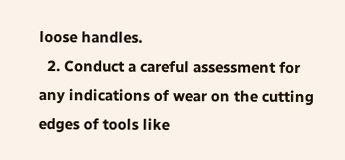loose handles.
  2. Conduct a careful assessment for any indications of wear on the cutting edges of tools like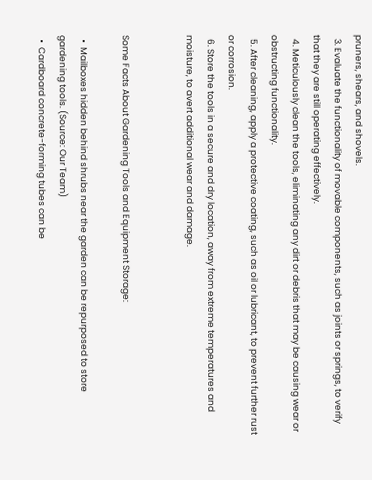pruners, shears, and shovels.
  3. Evaluate the functionality of movable components, such as joints or springs, to verify that they are still operating effectively.
  4. Meticulously clean the tools, eliminating any dirt or debris that may be causing wear or obstructing functionality.
  5. After cleaning, apply a protective coating, such as oil or lubricant, to prevent further rust or corrosion.
  6. Store the tools in a secure and dry location, away from extreme temperatures and moisture, to avert additional wear and damage.


Some Facts About Gardening Tools and Equipment Storage:

  •  Mailboxes hidden behind shrubs near the garden can be repurposed to store gardening tools. (Source: Our Team)
  •  Cardboard concrete-forming tubes can be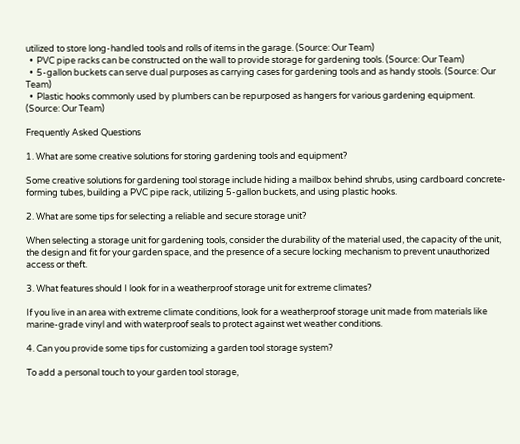utilized to store long-handled tools and rolls of items in the garage. (Source: Our Team)
  •  PVC pipe racks can be constructed on the wall to provide storage for gardening tools. (Source: Our Team)
  •  5-gallon buckets can serve dual purposes as carrying cases for gardening tools and as handy stools. (Source: Our Team)
  •  Plastic hooks commonly used by plumbers can be repurposed as hangers for various gardening equipment. (Source: Our Team)

Frequently Asked Questions

1. What are some creative solutions for storing gardening tools and equipment?

Some creative solutions for gardening tool storage include hiding a mailbox behind shrubs, using cardboard concrete-forming tubes, building a PVC pipe rack, utilizing 5-gallon buckets, and using plastic hooks.

2. What are some tips for selecting a reliable and secure storage unit?

When selecting a storage unit for gardening tools, consider the durability of the material used, the capacity of the unit, the design and fit for your garden space, and the presence of a secure locking mechanism to prevent unauthorized access or theft.

3. What features should I look for in a weatherproof storage unit for extreme climates?

If you live in an area with extreme climate conditions, look for a weatherproof storage unit made from materials like marine-grade vinyl and with waterproof seals to protect against wet weather conditions.

4. Can you provide some tips for customizing a garden tool storage system?

To add a personal touch to your garden tool storage,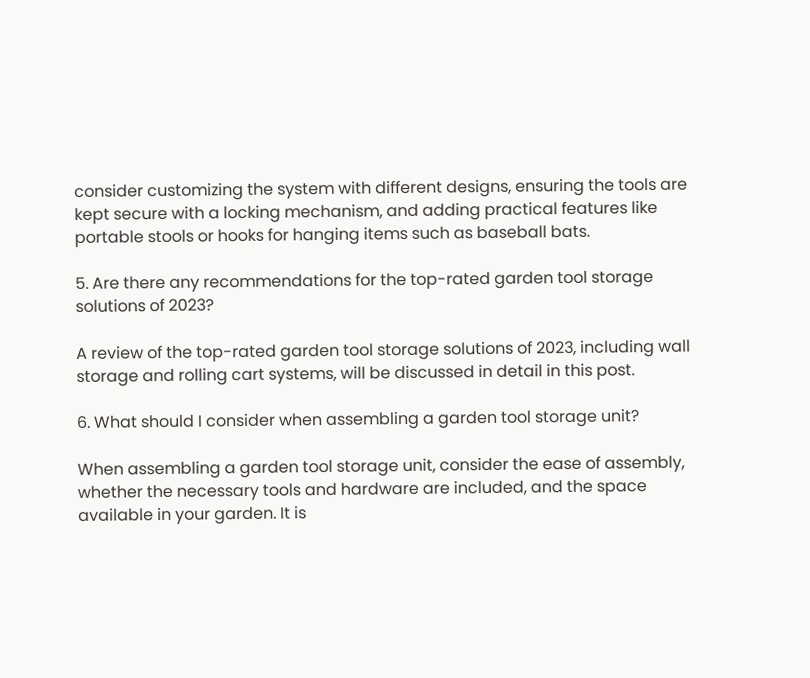consider customizing the system with different designs, ensuring the tools are kept secure with a locking mechanism, and adding practical features like portable stools or hooks for hanging items such as baseball bats.

5. Are there any recommendations for the top-rated garden tool storage solutions of 2023?

A review of the top-rated garden tool storage solutions of 2023, including wall storage and rolling cart systems, will be discussed in detail in this post.

6. What should I consider when assembling a garden tool storage unit?

When assembling a garden tool storage unit, consider the ease of assembly, whether the necessary tools and hardware are included, and the space available in your garden. It is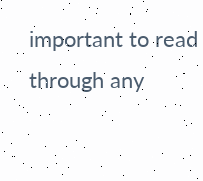important to read through any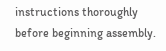instructions thoroughly before beginning assembly.